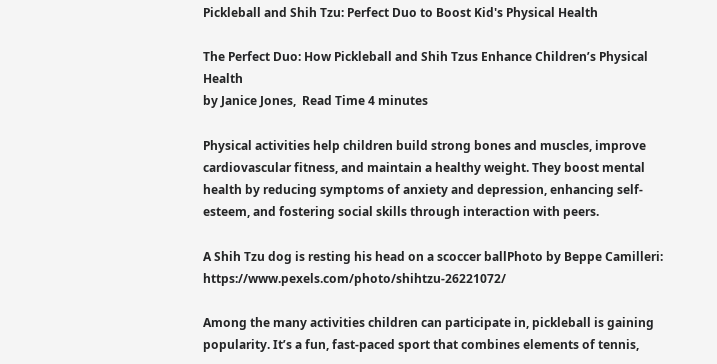Pickleball and Shih Tzu: Perfect Duo to Boost Kid's Physical Health

The Perfect Duo: How Pickleball and Shih Tzus Enhance Children’s Physical Health
by Janice Jones,  Read Time 4 minutes

Physical activities help children build strong bones and muscles, improve cardiovascular fitness, and maintain a healthy weight. They boost mental health by reducing symptoms of anxiety and depression, enhancing self-esteem, and fostering social skills through interaction with peers.

A Shih Tzu dog is resting his head on a scoccer ballPhoto by Beppe Camilleri: https://www.pexels.com/photo/shihtzu-26221072/

Among the many activities children can participate in, pickleball is gaining popularity. It’s a fun, fast-paced sport that combines elements of tennis,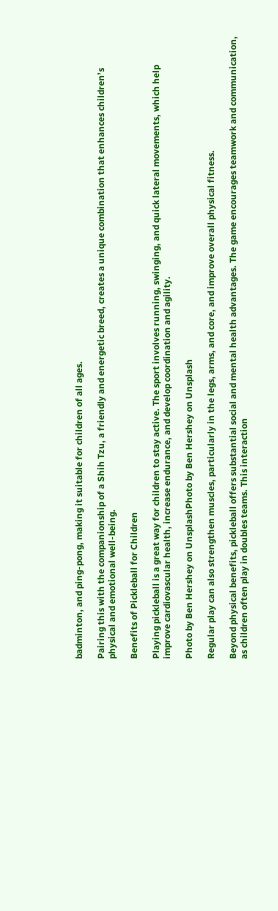badminton, and ping-pong, making it suitable for children of all ages.

Pairing this with the companionship of a Shih Tzu, a friendly and energetic breed, creates a unique combination that enhances children’s physical and emotional well-being.

Benefits of Pickleball for Children

Playing pickleball is a great way for children to stay active. The sport involves running, swinging, and quick lateral movements, which help improve cardiovascular health, increase endurance, and develop coordination and agility.

Photo by Ben Hershey on UnsplashPhoto by Ben Hershey on Unsplash

Regular play can also strengthen muscles, particularly in the legs, arms, and core, and improve overall physical fitness.

Beyond physical benefits, pickleball offers substantial social and mental health advantages. The game encourages teamwork and communication, as children often play in doubles teams. This interaction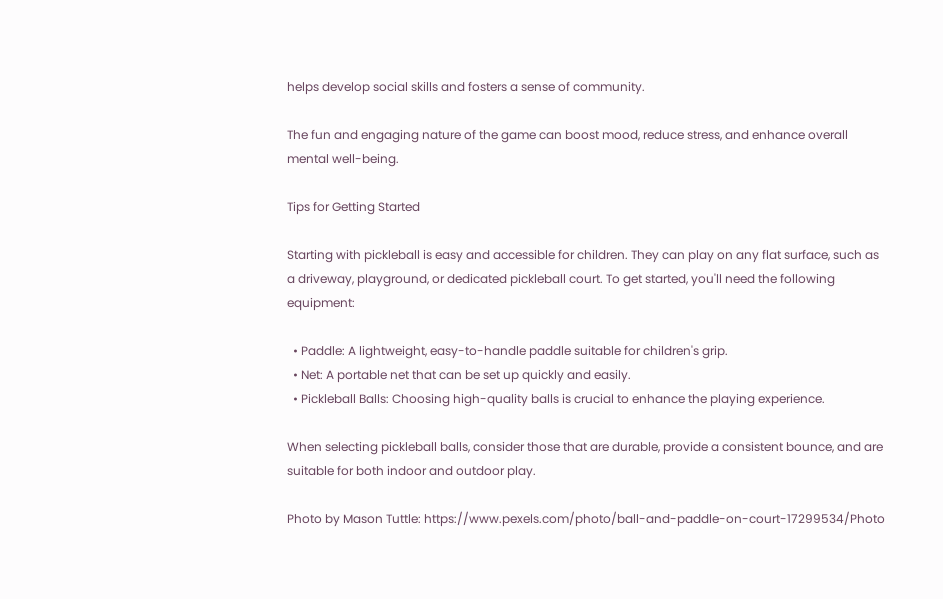helps develop social skills and fosters a sense of community.

The fun and engaging nature of the game can boost mood, reduce stress, and enhance overall mental well-being.

Tips for Getting Started

Starting with pickleball is easy and accessible for children. They can play on any flat surface, such as a driveway, playground, or dedicated pickleball court. To get started, you'll need the following equipment:

  • Paddle: A lightweight, easy-to-handle paddle suitable for children's grip.
  • Net: A portable net that can be set up quickly and easily.
  • Pickleball Balls: Choosing high-quality balls is crucial to enhance the playing experience.

When selecting pickleball balls, consider those that are durable, provide a consistent bounce, and are suitable for both indoor and outdoor play.

Photo by Mason Tuttle: https://www.pexels.com/photo/ball-and-paddle-on-court-17299534/Photo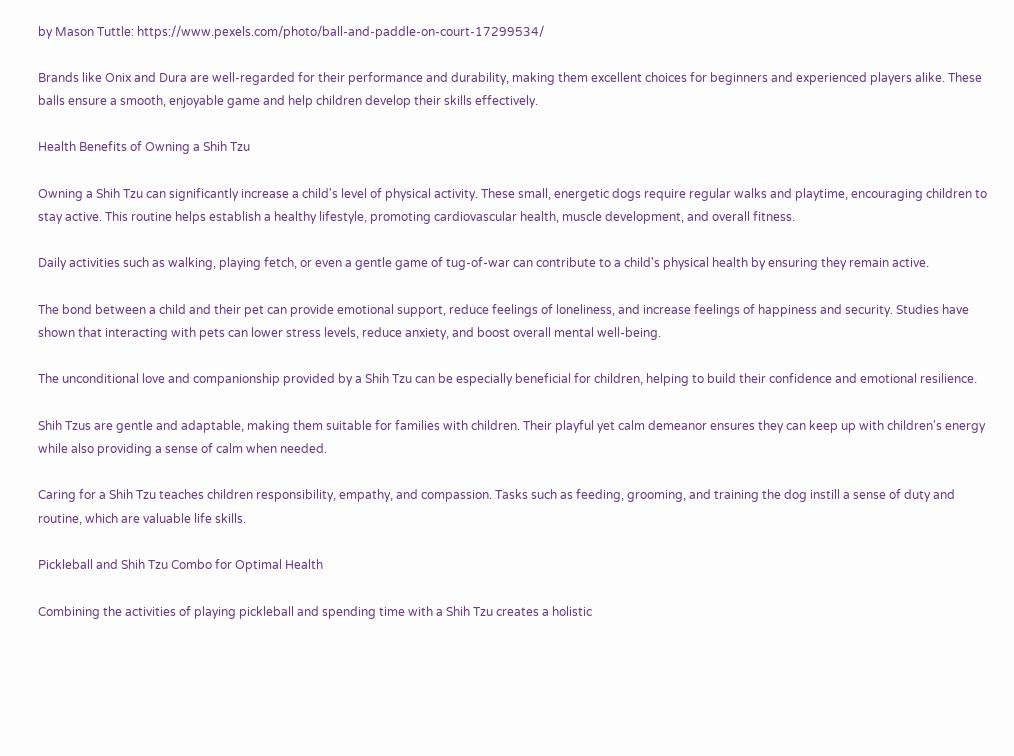by Mason Tuttle: https://www.pexels.com/photo/ball-and-paddle-on-court-17299534/

Brands like Onix and Dura are well-regarded for their performance and durability, making them excellent choices for beginners and experienced players alike. These balls ensure a smooth, enjoyable game and help children develop their skills effectively.

Health Benefits of Owning a Shih Tzu

Owning a Shih Tzu can significantly increase a child's level of physical activity. These small, energetic dogs require regular walks and playtime, encouraging children to stay active. This routine helps establish a healthy lifestyle, promoting cardiovascular health, muscle development, and overall fitness.

Daily activities such as walking, playing fetch, or even a gentle game of tug-of-war can contribute to a child's physical health by ensuring they remain active.

The bond between a child and their pet can provide emotional support, reduce feelings of loneliness, and increase feelings of happiness and security. Studies have shown that interacting with pets can lower stress levels, reduce anxiety, and boost overall mental well-being.

The unconditional love and companionship provided by a Shih Tzu can be especially beneficial for children, helping to build their confidence and emotional resilience.

Shih Tzus are gentle and adaptable, making them suitable for families with children. Their playful yet calm demeanor ensures they can keep up with children's energy while also providing a sense of calm when needed.

Caring for a Shih Tzu teaches children responsibility, empathy, and compassion. Tasks such as feeding, grooming, and training the dog instill a sense of duty and routine, which are valuable life skills.

Pickleball and Shih Tzu Combo for Optimal Health

Combining the activities of playing pickleball and spending time with a Shih Tzu creates a holistic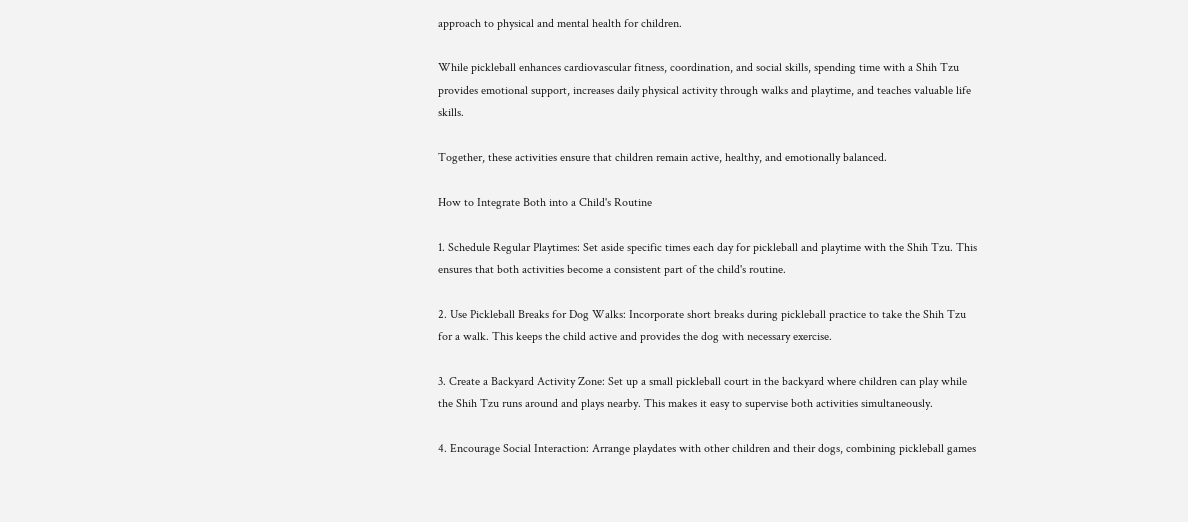approach to physical and mental health for children.

While pickleball enhances cardiovascular fitness, coordination, and social skills, spending time with a Shih Tzu provides emotional support, increases daily physical activity through walks and playtime, and teaches valuable life skills.

Together, these activities ensure that children remain active, healthy, and emotionally balanced.

How to Integrate Both into a Child's Routine

1. Schedule Regular Playtimes: Set aside specific times each day for pickleball and playtime with the Shih Tzu. This ensures that both activities become a consistent part of the child's routine.

2. Use Pickleball Breaks for Dog Walks: Incorporate short breaks during pickleball practice to take the Shih Tzu for a walk. This keeps the child active and provides the dog with necessary exercise.

3. Create a Backyard Activity Zone: Set up a small pickleball court in the backyard where children can play while the Shih Tzu runs around and plays nearby. This makes it easy to supervise both activities simultaneously.

4. Encourage Social Interaction: Arrange playdates with other children and their dogs, combining pickleball games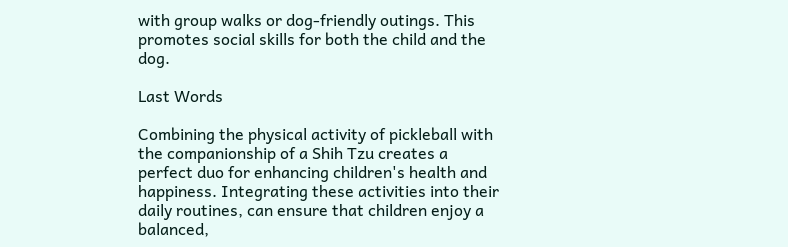with group walks or dog-friendly outings. This promotes social skills for both the child and the dog.

Last Words

Combining the physical activity of pickleball with the companionship of a Shih Tzu creates a perfect duo for enhancing children's health and happiness. Integrating these activities into their daily routines, can ensure that children enjoy a balanced,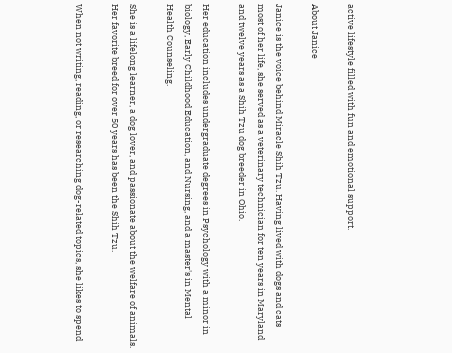active lifestyle filled with fun and emotional support.

About Janice

Janice is the voice behind Miracle Shih Tzu. Having lived with dogs and cats most of her life, she served as a veterinary technician for ten years in Maryland and twelve years as a Shih Tzu dog breeder in Ohio.

Her education includes undergraduate degrees in Psychology with a minor in biology, Early Childhood Education, and Nursing, and a master's in Mental Health Counseling.

She is a lifelong learner, a dog lover, and passionate about the welfare of animals. Her favorite breed for over 50 years has been the Shih Tzu.

When not writing, reading, or researching dog-related topics, she likes to spend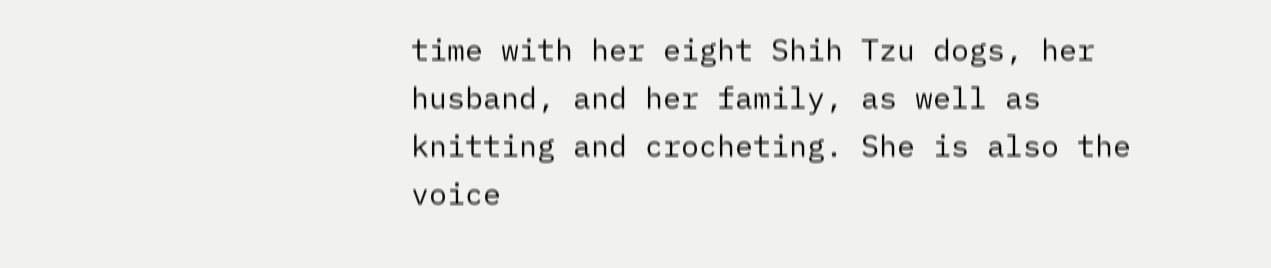time with her eight Shih Tzu dogs, her husband, and her family, as well as knitting and crocheting. She is also the voice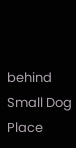behind Small Dog Place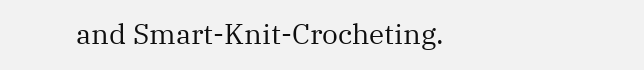and Smart-Knit-Crocheting.